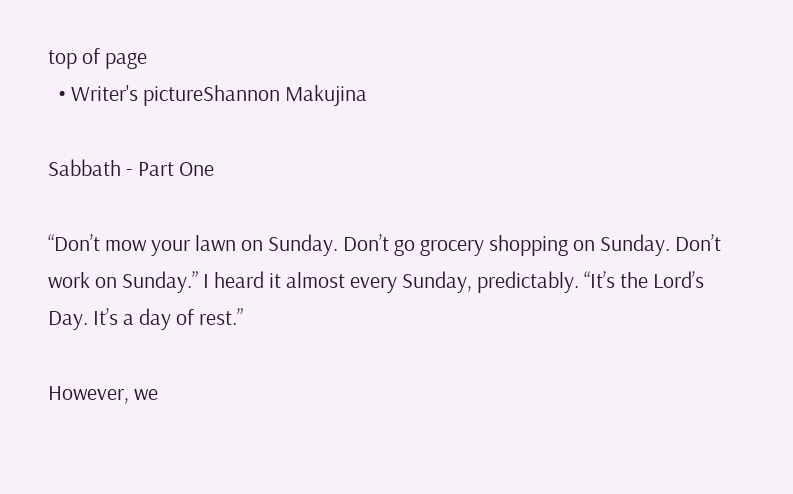top of page
  • Writer's pictureShannon Makujina

Sabbath - Part One

“Don’t mow your lawn on Sunday. Don’t go grocery shopping on Sunday. Don’t work on Sunday.” I heard it almost every Sunday, predictably. “It’s the Lord’s Day. It’s a day of rest.”

However, we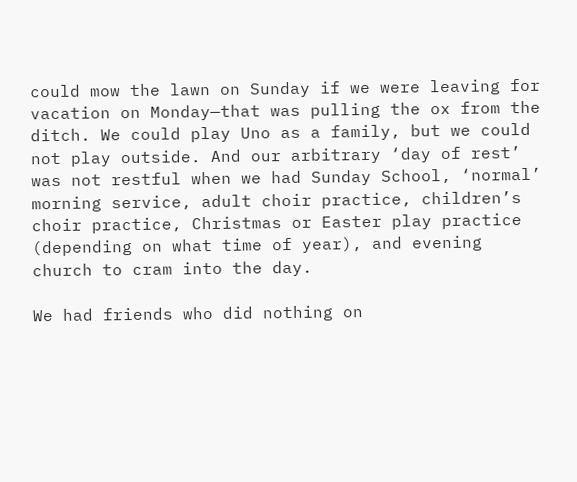could mow the lawn on Sunday if we were leaving for vacation on Monday—that was pulling the ox from the ditch. We could play Uno as a family, but we could not play outside. And our arbitrary ‘day of rest’ was not restful when we had Sunday School, ‘normal’ morning service, adult choir practice, children’s choir practice, Christmas or Easter play practice (depending on what time of year), and evening church to cram into the day.

We had friends who did nothing on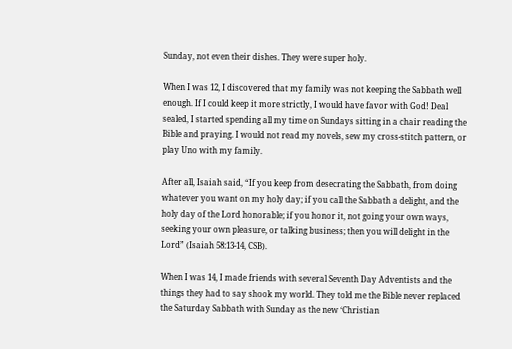Sunday, not even their dishes. They were super holy.

When I was 12, I discovered that my family was not keeping the Sabbath well enough. If I could keep it more strictly, I would have favor with God! Deal sealed, I started spending all my time on Sundays sitting in a chair reading the Bible and praying. I would not read my novels, sew my cross-stitch pattern, or play Uno with my family.

After all, Isaiah said, “If you keep from desecrating the Sabbath, from doing whatever you want on my holy day; if you call the Sabbath a delight, and the holy day of the Lord honorable; if you honor it, not going your own ways, seeking your own pleasure, or talking business; then you will delight in the Lord” (Isaiah 58:13-14, CSB).

When I was 14, I made friends with several Seventh Day Adventists and the things they had to say shook my world. They told me the Bible never replaced the Saturday Sabbath with Sunday as the new ‘Christian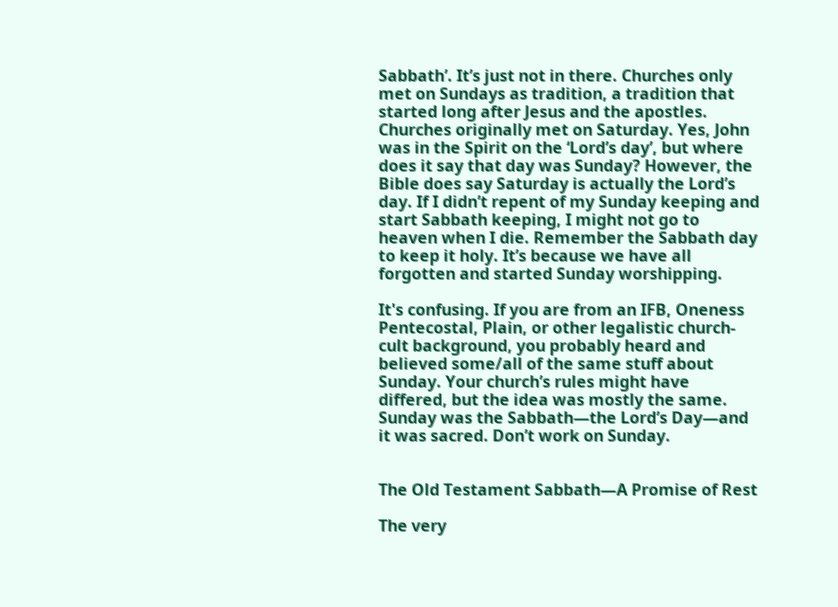Sabbath’. It’s just not in there. Churches only met on Sundays as tradition, a tradition that started long after Jesus and the apostles. Churches originally met on Saturday. Yes, John was in the Spirit on the ‘Lord’s day’, but where does it say that day was Sunday? However, the Bible does say Saturday is actually the Lord’s day. If I didn’t repent of my Sunday keeping and start Sabbath keeping, I might not go to heaven when I die. Remember the Sabbath day to keep it holy. It’s because we have all forgotten and started Sunday worshipping.

It's confusing. If you are from an IFB, Oneness Pentecostal, Plain, or other legalistic church-cult background, you probably heard and believed some/all of the same stuff about Sunday. Your church’s rules might have differed, but the idea was mostly the same. Sunday was the Sabbath—the Lord’s Day—and it was sacred. Don’t work on Sunday.


The Old Testament Sabbath—A Promise of Rest

The very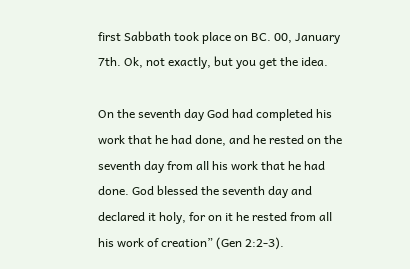first Sabbath took place on BC. 00, January 7th. Ok, not exactly, but you get the idea.

On the seventh day God had completed his work that he had done, and he rested on the seventh day from all his work that he had done. God blessed the seventh day and declared it holy, for on it he rested from all his work of creation” (Gen 2:2-3).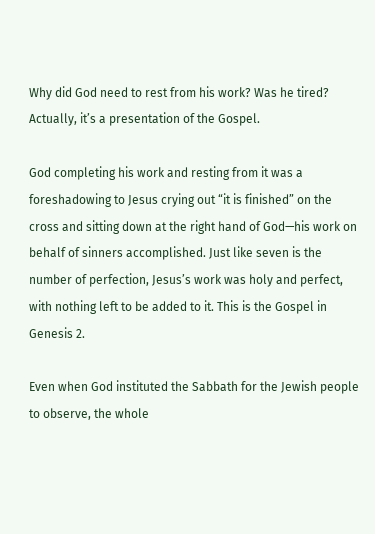Why did God need to rest from his work? Was he tired? Actually, it’s a presentation of the Gospel.

God completing his work and resting from it was a foreshadowing to Jesus crying out “it is finished” on the cross and sitting down at the right hand of God—his work on behalf of sinners accomplished. Just like seven is the number of perfection, Jesus’s work was holy and perfect, with nothing left to be added to it. This is the Gospel in Genesis 2.

Even when God instituted the Sabbath for the Jewish people to observe, the whole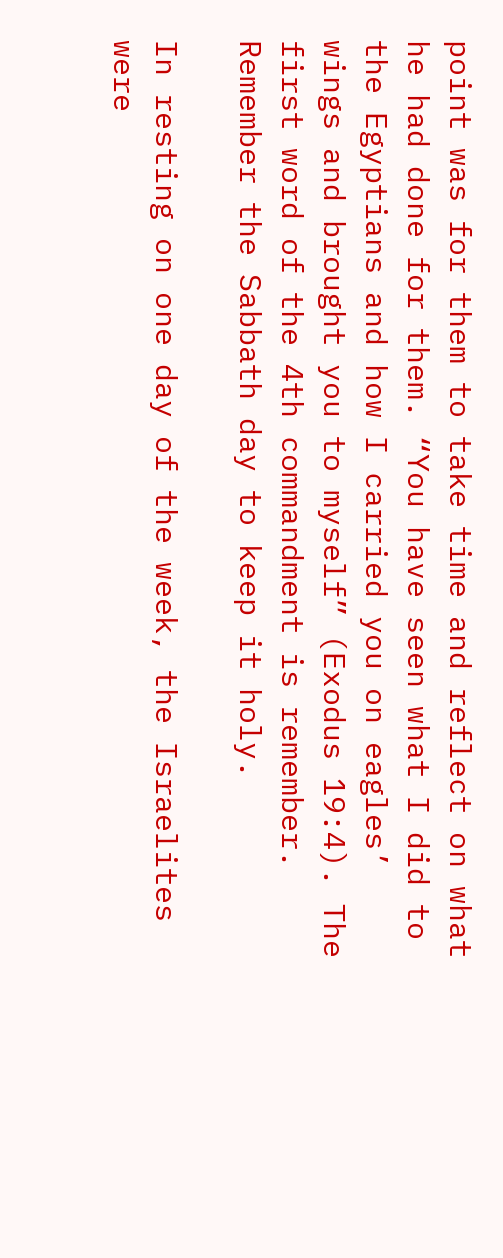point was for them to take time and reflect on what he had done for them. “You have seen what I did to the Egyptians and how I carried you on eagles’ wings and brought you to myself” (Exodus 19:4). The first word of the 4th commandment is remember. Remember the Sabbath day to keep it holy.

In resting on one day of the week, the Israelites were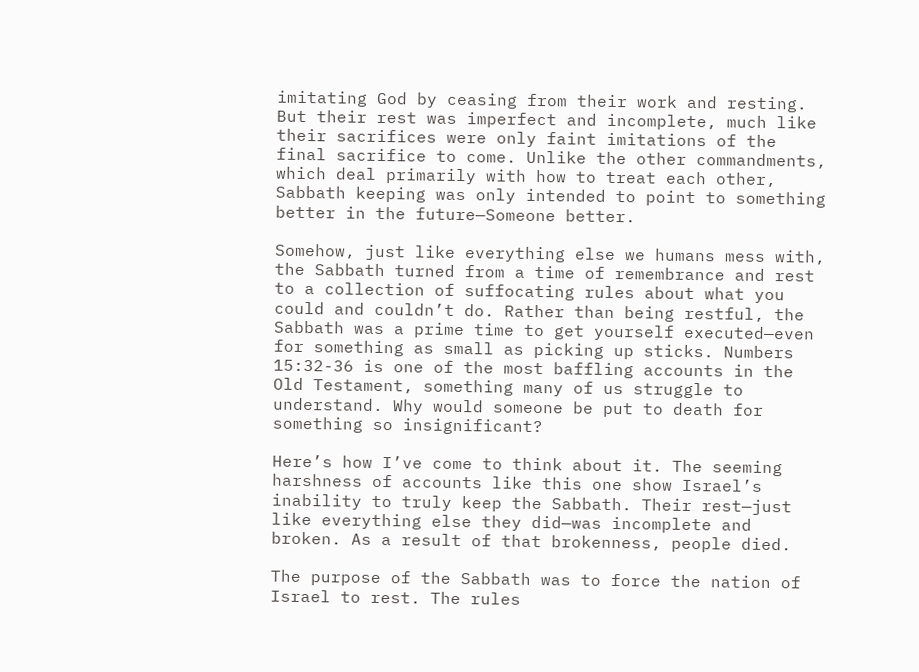imitating God by ceasing from their work and resting. But their rest was imperfect and incomplete, much like their sacrifices were only faint imitations of the final sacrifice to come. Unlike the other commandments, which deal primarily with how to treat each other, Sabbath keeping was only intended to point to something better in the future—Someone better.

Somehow, just like everything else we humans mess with, the Sabbath turned from a time of remembrance and rest to a collection of suffocating rules about what you could and couldn’t do. Rather than being restful, the Sabbath was a prime time to get yourself executed—even for something as small as picking up sticks. Numbers 15:32-36 is one of the most baffling accounts in the Old Testament, something many of us struggle to understand. Why would someone be put to death for something so insignificant?

Here’s how I’ve come to think about it. The seeming harshness of accounts like this one show Israel’s inability to truly keep the Sabbath. Their rest—just like everything else they did—was incomplete and broken. As a result of that brokenness, people died.

The purpose of the Sabbath was to force the nation of Israel to rest. The rules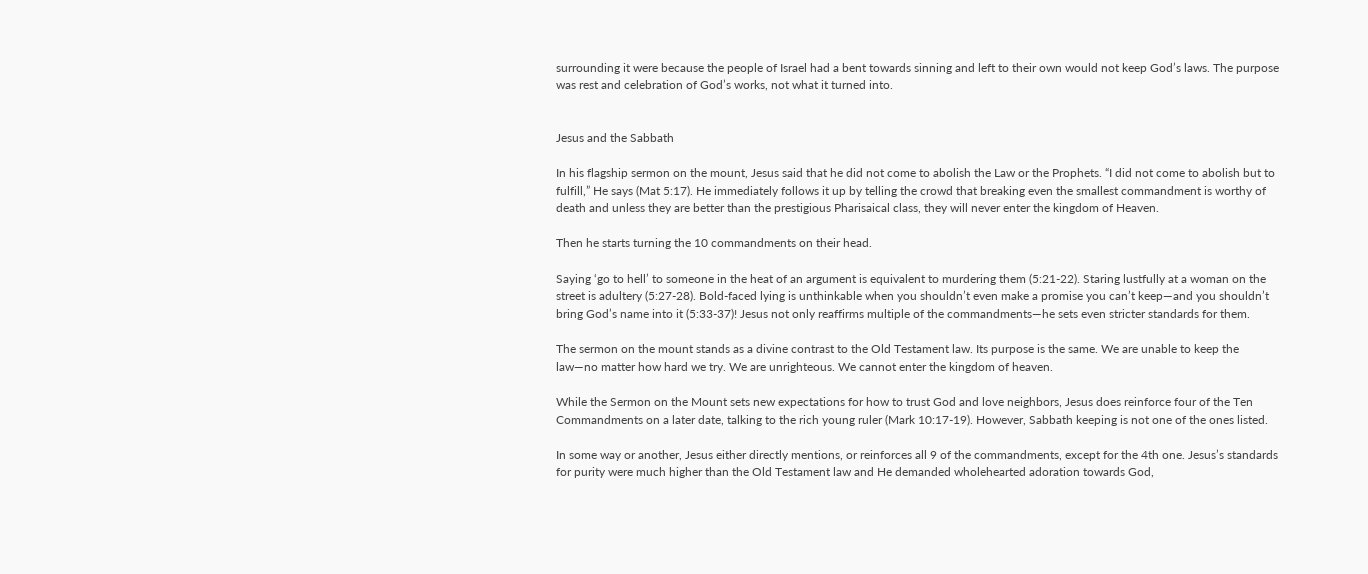surrounding it were because the people of Israel had a bent towards sinning and left to their own would not keep God’s laws. The purpose was rest and celebration of God’s works, not what it turned into.


Jesus and the Sabbath

In his flagship sermon on the mount, Jesus said that he did not come to abolish the Law or the Prophets. “I did not come to abolish but to fulfill,” He says (Mat 5:17). He immediately follows it up by telling the crowd that breaking even the smallest commandment is worthy of death and unless they are better than the prestigious Pharisaical class, they will never enter the kingdom of Heaven.

Then he starts turning the 10 commandments on their head.

Saying ‘go to hell’ to someone in the heat of an argument is equivalent to murdering them (5:21-22). Staring lustfully at a woman on the street is adultery (5:27-28). Bold-faced lying is unthinkable when you shouldn’t even make a promise you can’t keep—and you shouldn’t bring God’s name into it (5:33-37)! Jesus not only reaffirms multiple of the commandments—he sets even stricter standards for them.

The sermon on the mount stands as a divine contrast to the Old Testament law. Its purpose is the same. We are unable to keep the law—no matter how hard we try. We are unrighteous. We cannot enter the kingdom of heaven.

While the Sermon on the Mount sets new expectations for how to trust God and love neighbors, Jesus does reinforce four of the Ten Commandments on a later date, talking to the rich young ruler (Mark 10:17-19). However, Sabbath keeping is not one of the ones listed.

In some way or another, Jesus either directly mentions, or reinforces all 9 of the commandments, except for the 4th one. Jesus’s standards for purity were much higher than the Old Testament law and He demanded wholehearted adoration towards God,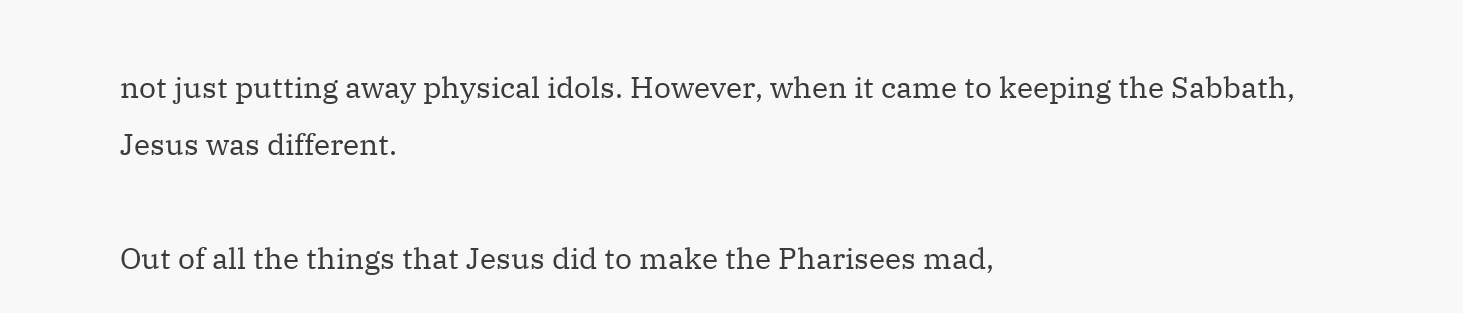not just putting away physical idols. However, when it came to keeping the Sabbath, Jesus was different.

Out of all the things that Jesus did to make the Pharisees mad,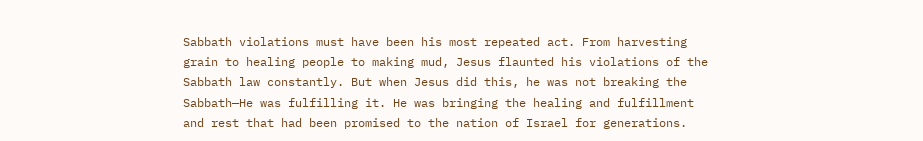Sabbath violations must have been his most repeated act. From harvesting grain to healing people to making mud, Jesus flaunted his violations of the Sabbath law constantly. But when Jesus did this, he was not breaking the Sabbath—He was fulfilling it. He was bringing the healing and fulfillment and rest that had been promised to the nation of Israel for generations.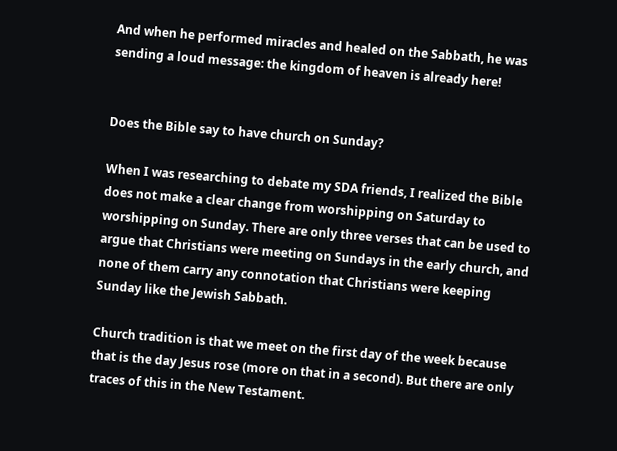And when he performed miracles and healed on the Sabbath, he was sending a loud message: the kingdom of heaven is already here!


Does the Bible say to have church on Sunday?

When I was researching to debate my SDA friends, I realized the Bible does not make a clear change from worshipping on Saturday to worshipping on Sunday. There are only three verses that can be used to argue that Christians were meeting on Sundays in the early church, and none of them carry any connotation that Christians were keeping Sunday like the Jewish Sabbath.

Church tradition is that we meet on the first day of the week because that is the day Jesus rose (more on that in a second). But there are only traces of this in the New Testament.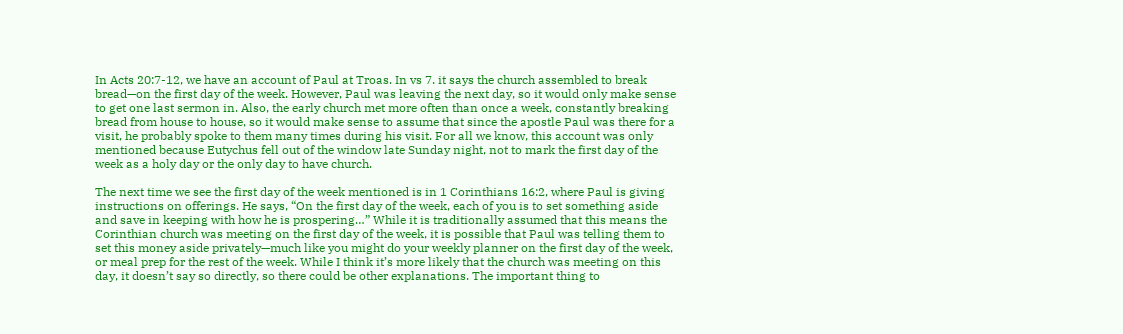In Acts 20:7-12, we have an account of Paul at Troas. In vs 7. it says the church assembled to break bread—on the first day of the week. However, Paul was leaving the next day, so it would only make sense to get one last sermon in. Also, the early church met more often than once a week, constantly breaking bread from house to house, so it would make sense to assume that since the apostle Paul was there for a visit, he probably spoke to them many times during his visit. For all we know, this account was only mentioned because Eutychus fell out of the window late Sunday night, not to mark the first day of the week as a holy day or the only day to have church.

The next time we see the first day of the week mentioned is in 1 Corinthians 16:2, where Paul is giving instructions on offerings. He says, “On the first day of the week, each of you is to set something aside and save in keeping with how he is prospering…” While it is traditionally assumed that this means the Corinthian church was meeting on the first day of the week, it is possible that Paul was telling them to set this money aside privately—much like you might do your weekly planner on the first day of the week, or meal prep for the rest of the week. While I think it’s more likely that the church was meeting on this day, it doesn’t say so directly, so there could be other explanations. The important thing to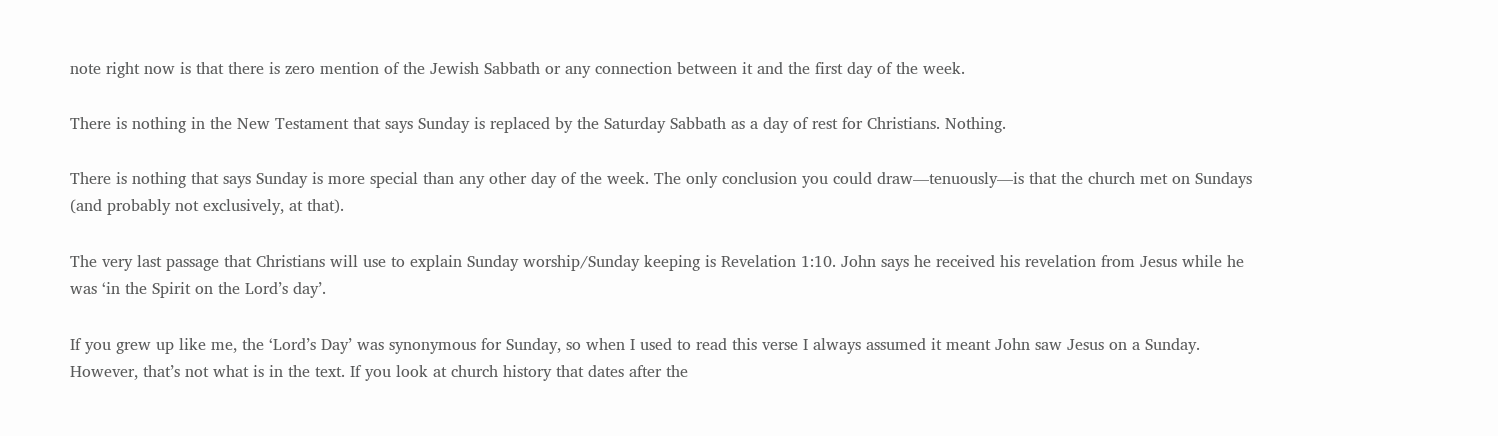note right now is that there is zero mention of the Jewish Sabbath or any connection between it and the first day of the week.

There is nothing in the New Testament that says Sunday is replaced by the Saturday Sabbath as a day of rest for Christians. Nothing.

There is nothing that says Sunday is more special than any other day of the week. The only conclusion you could draw—tenuously—is that the church met on Sundays (and probably not exclusively, at that).

The very last passage that Christians will use to explain Sunday worship/Sunday keeping is Revelation 1:10. John says he received his revelation from Jesus while he was ‘in the Spirit on the Lord’s day’.

If you grew up like me, the ‘Lord’s Day’ was synonymous for Sunday, so when I used to read this verse I always assumed it meant John saw Jesus on a Sunday. However, that’s not what is in the text. If you look at church history that dates after the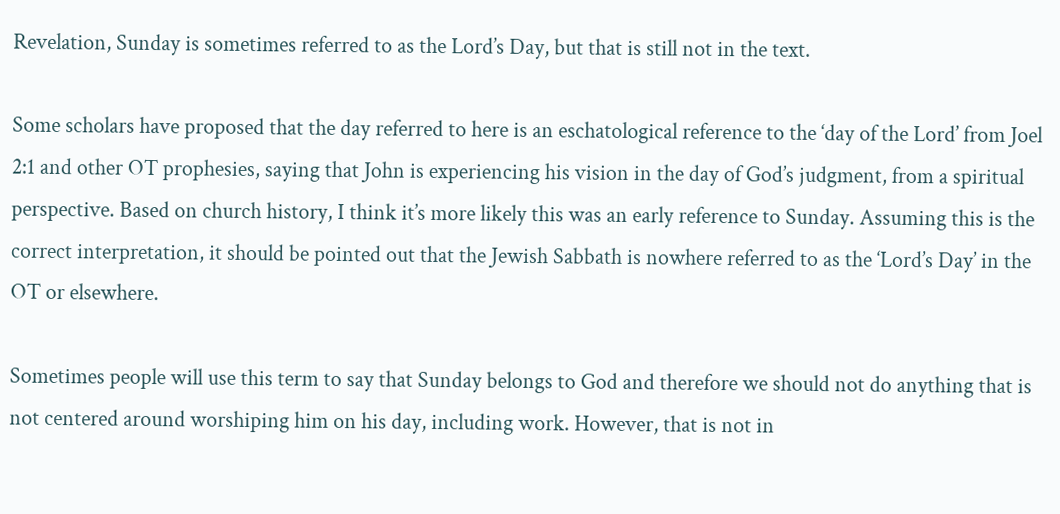Revelation, Sunday is sometimes referred to as the Lord’s Day, but that is still not in the text.

Some scholars have proposed that the day referred to here is an eschatological reference to the ‘day of the Lord’ from Joel 2:1 and other OT prophesies, saying that John is experiencing his vision in the day of God’s judgment, from a spiritual perspective. Based on church history, I think it’s more likely this was an early reference to Sunday. Assuming this is the correct interpretation, it should be pointed out that the Jewish Sabbath is nowhere referred to as the ‘Lord’s Day’ in the OT or elsewhere.

Sometimes people will use this term to say that Sunday belongs to God and therefore we should not do anything that is not centered around worshiping him on his day, including work. However, that is not in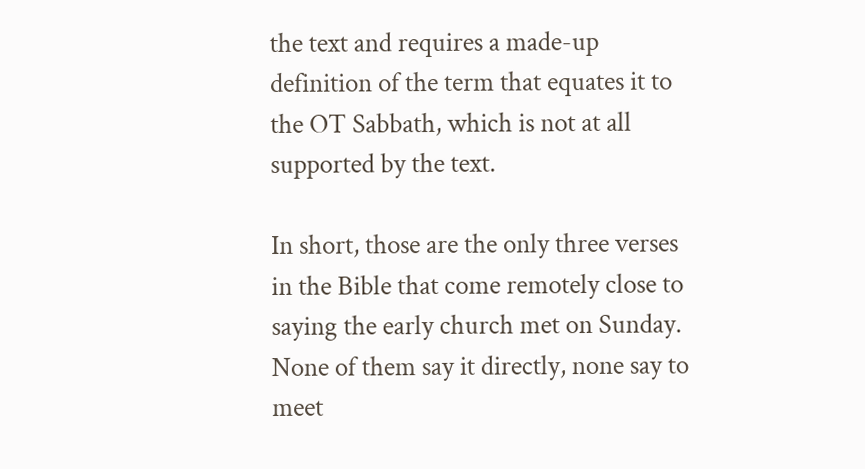the text and requires a made-up definition of the term that equates it to the OT Sabbath, which is not at all supported by the text.

In short, those are the only three verses in the Bible that come remotely close to saying the early church met on Sunday. None of them say it directly, none say to meet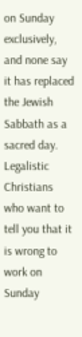on Sunday exclusively, and none say it has replaced the Jewish Sabbath as a sacred day. Legalistic Christians who want to tell you that it is wrong to work on Sunday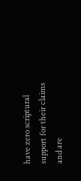have zero scriptural support for their claims and are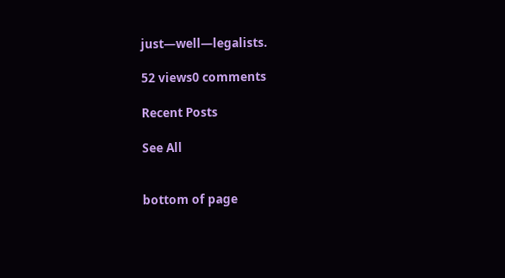just—well—legalists.

52 views0 comments

Recent Posts

See All


bottom of page